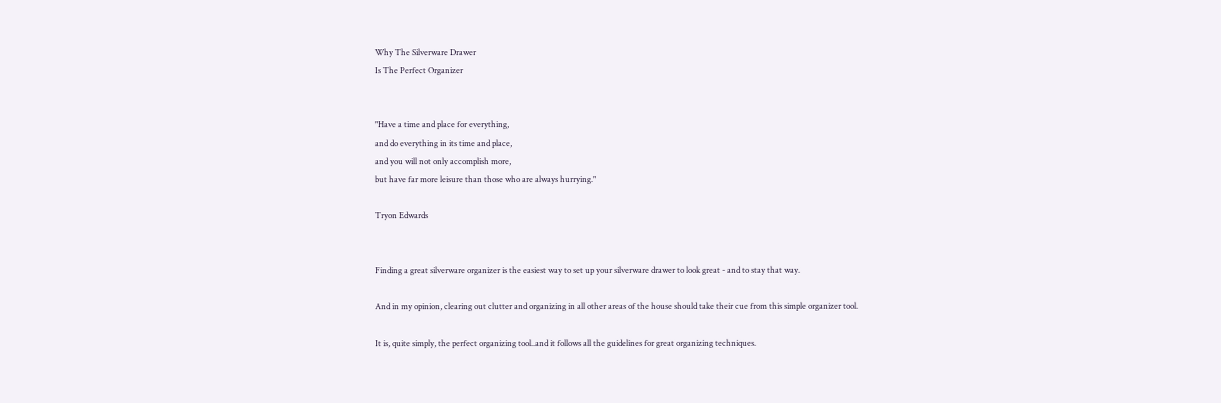Why The Silverware Drawer
Is The Perfect Organizer


"Have a time and place for everything,
and do everything in its time and place,
and you will not only accomplish more,
but have far more leisure than those who are always hurrying."

Tryon Edwards


Finding a great silverware organizer is the easiest way to set up your silverware drawer to look great - and to stay that way.

And in my opinion, clearing out clutter and organizing in all other areas of the house should take their cue from this simple organizer tool.

It is, quite simply, the perfect organizing tool..and it follows all the guidelines for great organizing techniques.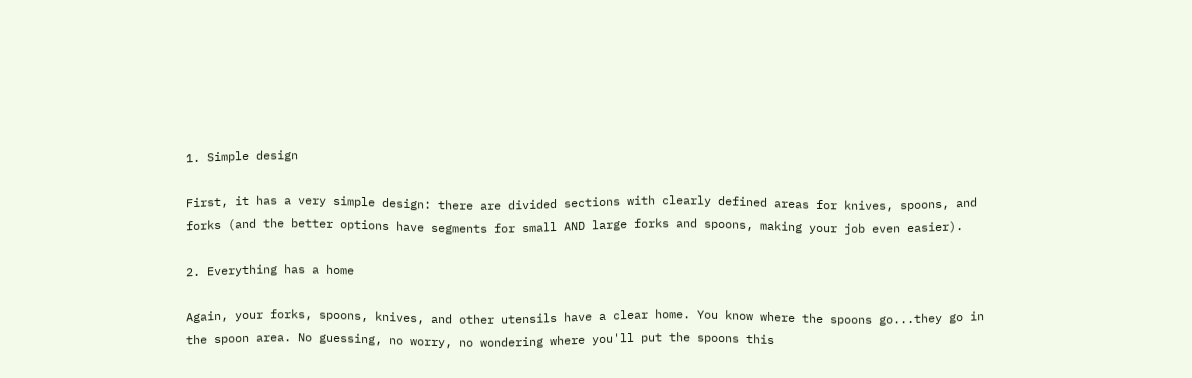1. Simple design

First, it has a very simple design: there are divided sections with clearly defined areas for knives, spoons, and forks (and the better options have segments for small AND large forks and spoons, making your job even easier).

2. Everything has a home

Again, your forks, spoons, knives, and other utensils have a clear home. You know where the spoons go...they go in the spoon area. No guessing, no worry, no wondering where you'll put the spoons this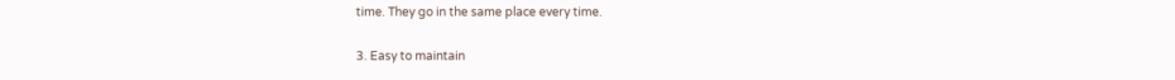time. They go in the same place every time.

3. Easy to maintain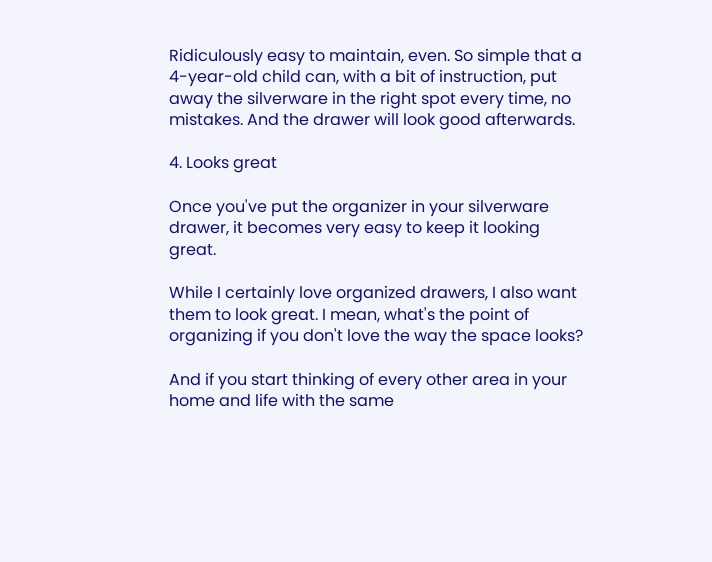Ridiculously easy to maintain, even. So simple that a 4-year-old child can, with a bit of instruction, put away the silverware in the right spot every time, no mistakes. And the drawer will look good afterwards.

4. Looks great

Once you've put the organizer in your silverware drawer, it becomes very easy to keep it looking great.

While I certainly love organized drawers, I also want them to look great. I mean, what's the point of organizing if you don't love the way the space looks?

And if you start thinking of every other area in your home and life with the same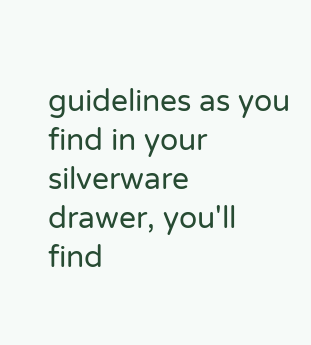guidelines as you find in your silverware drawer, you'll find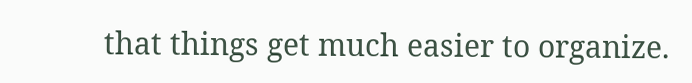that things get much easier to organize.